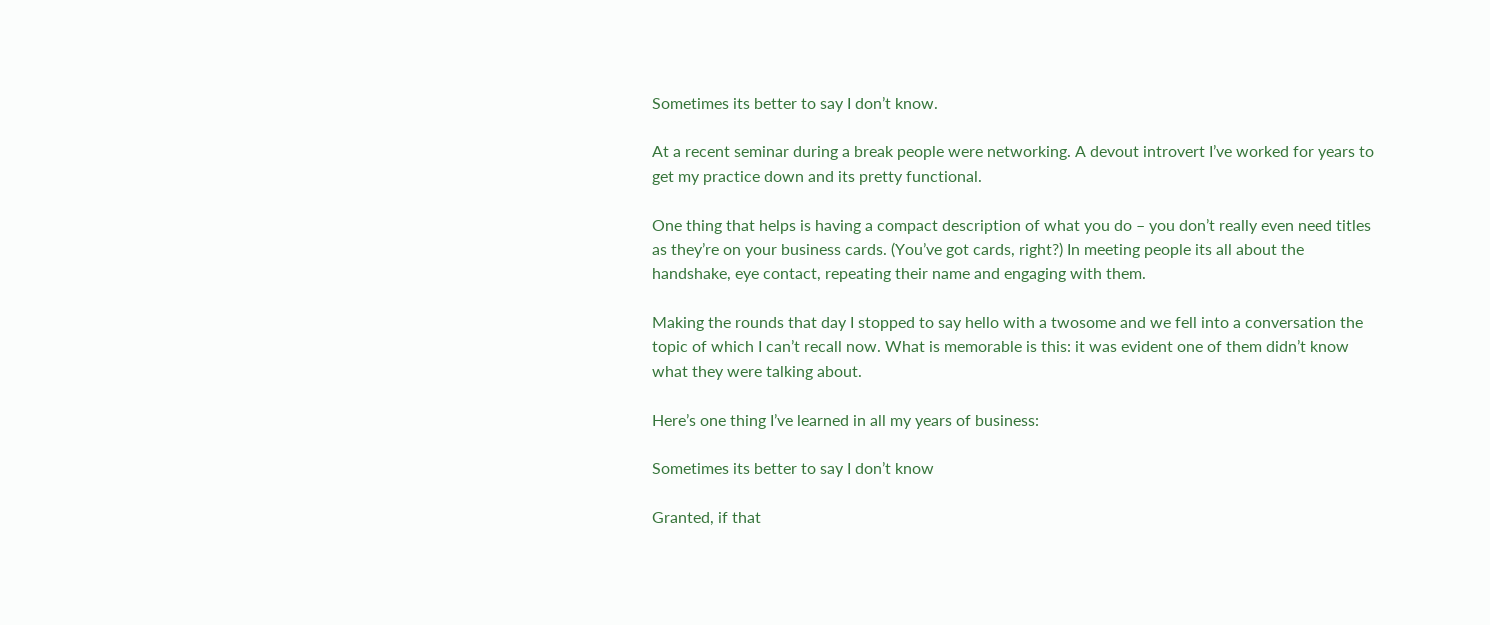Sometimes its better to say I don’t know.

At a recent seminar during a break people were networking. A devout introvert I’ve worked for years to get my practice down and its pretty functional.

One thing that helps is having a compact description of what you do – you don’t really even need titles as they’re on your business cards. (You’ve got cards, right?) In meeting people its all about the handshake, eye contact, repeating their name and engaging with them.

Making the rounds that day I stopped to say hello with a twosome and we fell into a conversation the topic of which I can’t recall now. What is memorable is this: it was evident one of them didn’t know what they were talking about.

Here’s one thing I’ve learned in all my years of business:

Sometimes its better to say I don’t know

Granted, if that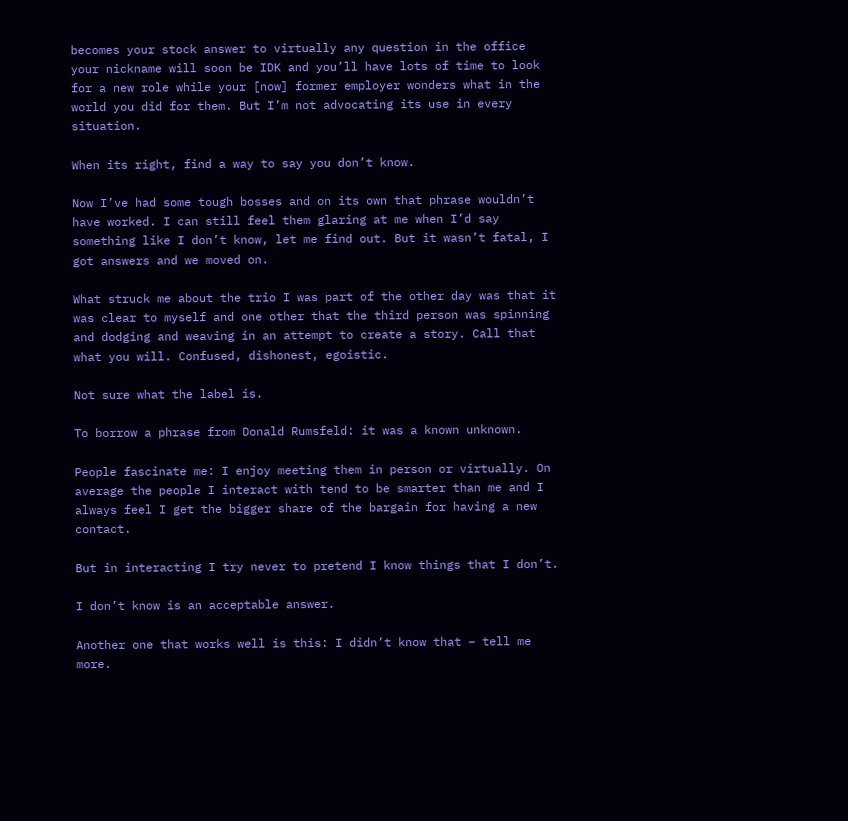becomes your stock answer to virtually any question in the office your nickname will soon be IDK and you’ll have lots of time to look for a new role while your [now] former employer wonders what in the world you did for them. But I’m not advocating its use in every situation.

When its right, find a way to say you don’t know.

Now I’ve had some tough bosses and on its own that phrase wouldn’t have worked. I can still feel them glaring at me when I’d say something like I don’t know, let me find out. But it wasn’t fatal, I got answers and we moved on.

What struck me about the trio I was part of the other day was that it was clear to myself and one other that the third person was spinning and dodging and weaving in an attempt to create a story. Call that what you will. Confused, dishonest, egoistic.

Not sure what the label is.

To borrow a phrase from Donald Rumsfeld: it was a known unknown.

People fascinate me: I enjoy meeting them in person or virtually. On average the people I interact with tend to be smarter than me and I always feel I get the bigger share of the bargain for having a new contact.

But in interacting I try never to pretend I know things that I don’t.

I don’t know is an acceptable answer.

Another one that works well is this: I didn’t know that – tell me more.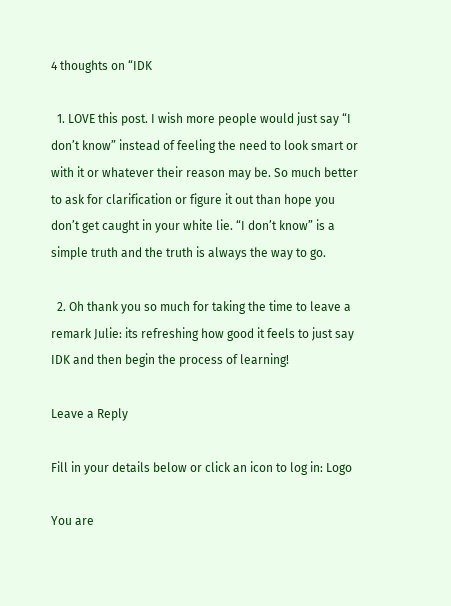4 thoughts on “IDK

  1. LOVE this post. I wish more people would just say “I don’t know” instead of feeling the need to look smart or with it or whatever their reason may be. So much better to ask for clarification or figure it out than hope you don’t get caught in your white lie. “I don’t know” is a simple truth and the truth is always the way to go.

  2. Oh thank you so much for taking the time to leave a remark Julie: its refreshing how good it feels to just say IDK and then begin the process of learning!

Leave a Reply

Fill in your details below or click an icon to log in: Logo

You are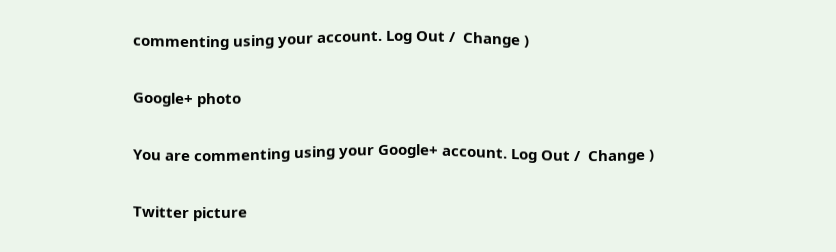commenting using your account. Log Out /  Change )

Google+ photo

You are commenting using your Google+ account. Log Out /  Change )

Twitter picture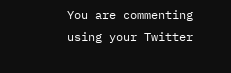You are commenting using your Twitter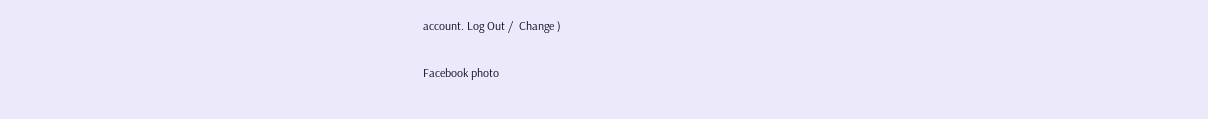account. Log Out /  Change )

Facebook photo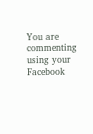You are commenting using your Facebook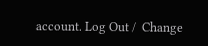account. Log Out /  Change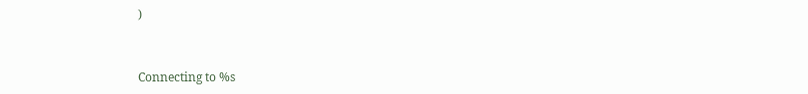)


Connecting to %s